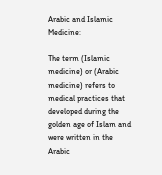Arabic and Islamic Medicine:

The term (Islamic medicine) or (Arabic medicine) refers to medical practices that developed during the golden age of Islam and were written in the Arabic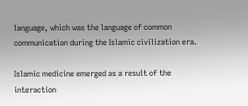language, which was the language of common communication during the Islamic civilization era.

Islamic medicine emerged as a result of the interaction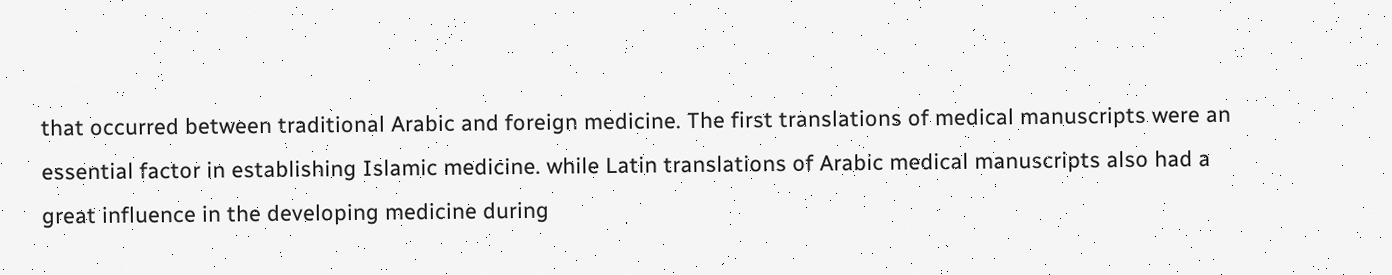that occurred between traditional Arabic and foreign medicine. The first translations of medical manuscripts were an essential factor in establishing Islamic medicine. while Latin translations of Arabic medical manuscripts also had a great influence in the developing medicine during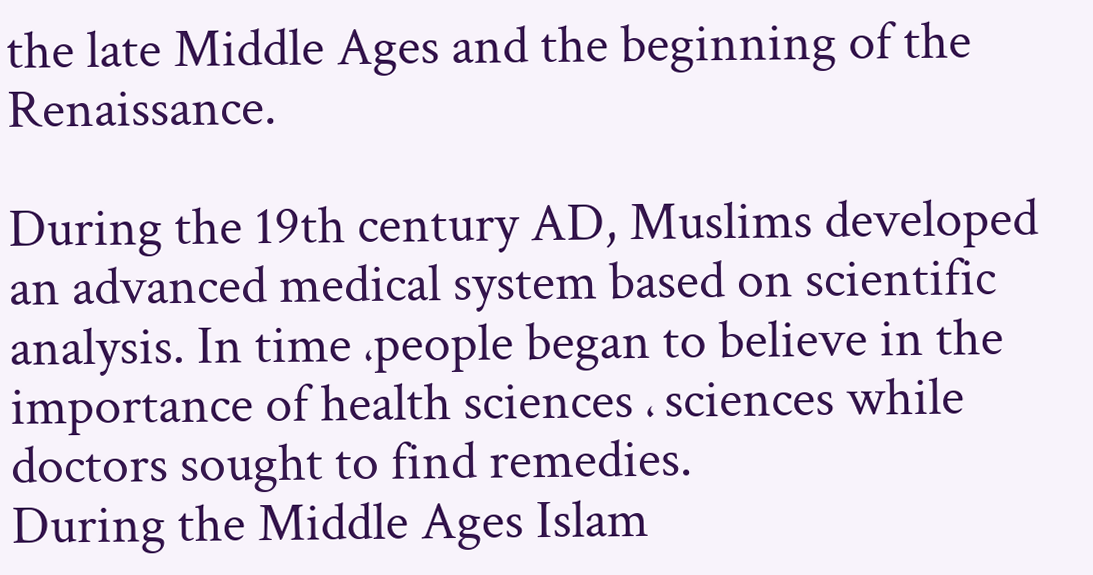the late Middle Ages and the beginning of the Renaissance.

During the 19th century AD, Muslims developed an advanced medical system based on scientific analysis. In time ،people began to believe in the importance of health sciences ، sciences while doctors sought to find remedies.
During the Middle Ages Islam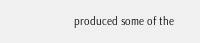produced some of the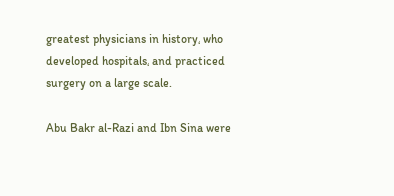greatest physicians in history، who developed hospitals، and practiced surgery on a large scale.

Abu Bakr al-Razi and Ibn Sina were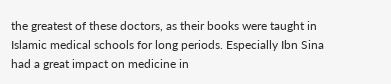the greatest of these doctors, as their books were taught in Islamic medical schools for long periods. Especially Ibn Sina had a great impact on medicine in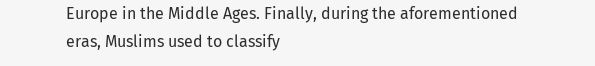Europe in the Middle Ages. Finally, during the aforementioned eras, Muslims used to classify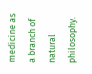medicine as a branch of natural philosophy.